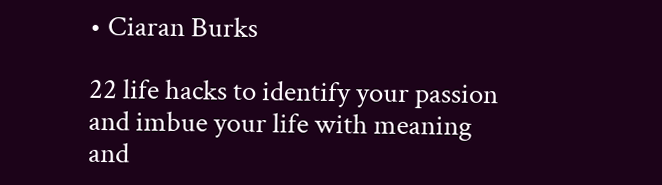• Ciaran Burks

22 life hacks to identify your passion and imbue your life with meaning and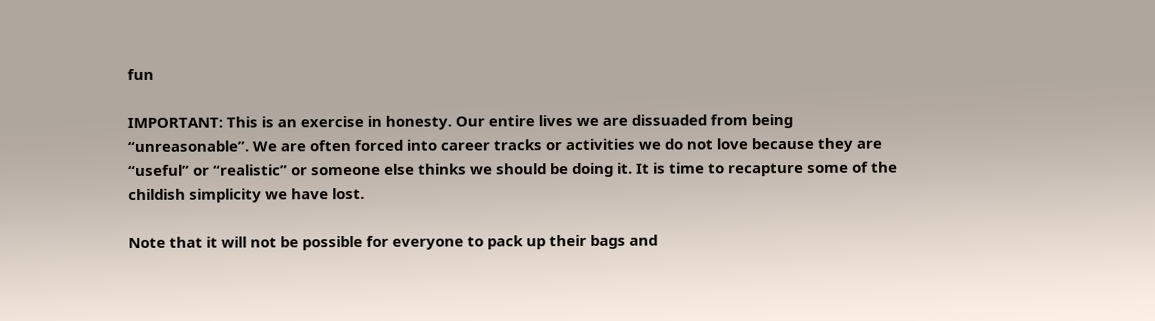fun

IMPORTANT: This is an exercise in honesty. Our entire lives we are dissuaded from being “unreasonable”. We are often forced into career tracks or activities we do not love because they are “useful” or “realistic” or someone else thinks we should be doing it. It is time to recapture some of the childish simplicity we have lost.

Note that it will not be possible for everyone to pack up their bags and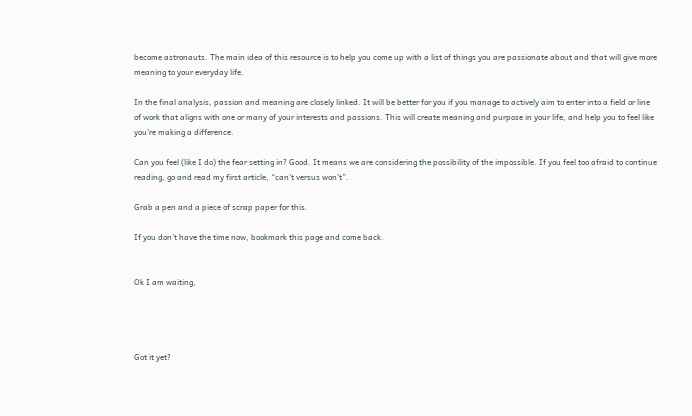become astronauts. The main idea of this resource is to help you come up with a list of things you are passionate about and that will give more meaning to your everyday life.

In the final analysis, passion and meaning are closely linked. It will be better for you if you manage to actively aim to enter into a field or line of work that aligns with one or many of your interests and passions. This will create meaning and purpose in your life, and help you to feel like you’re making a difference.

Can you feel (like I do) the fear setting in? Good. It means we are considering the possibility of the impossible. If you feel too afraid to continue reading, go and read my first article, “can’t versus won’t”.

Grab a pen and a piece of scrap paper for this.

If you don’t have the time now, bookmark this page and come back.


Ok I am waiting,




Got it yet?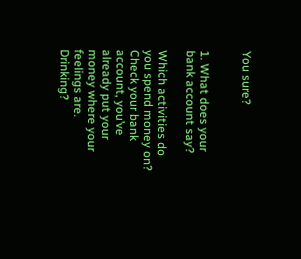You sure?


1. What does your bank account say?

Which activities do you spend money on? Check your bank account, you’ve already put your money where your feelings are. Drinking?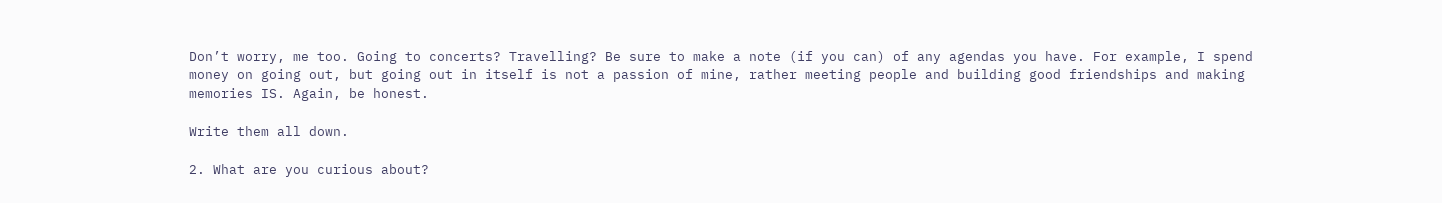Don’t worry, me too. Going to concerts? Travelling? Be sure to make a note (if you can) of any agendas you have. For example, I spend money on going out, but going out in itself is not a passion of mine, rather meeting people and building good friendships and making memories IS. Again, be honest.

Write them all down.

2. What are you curious about?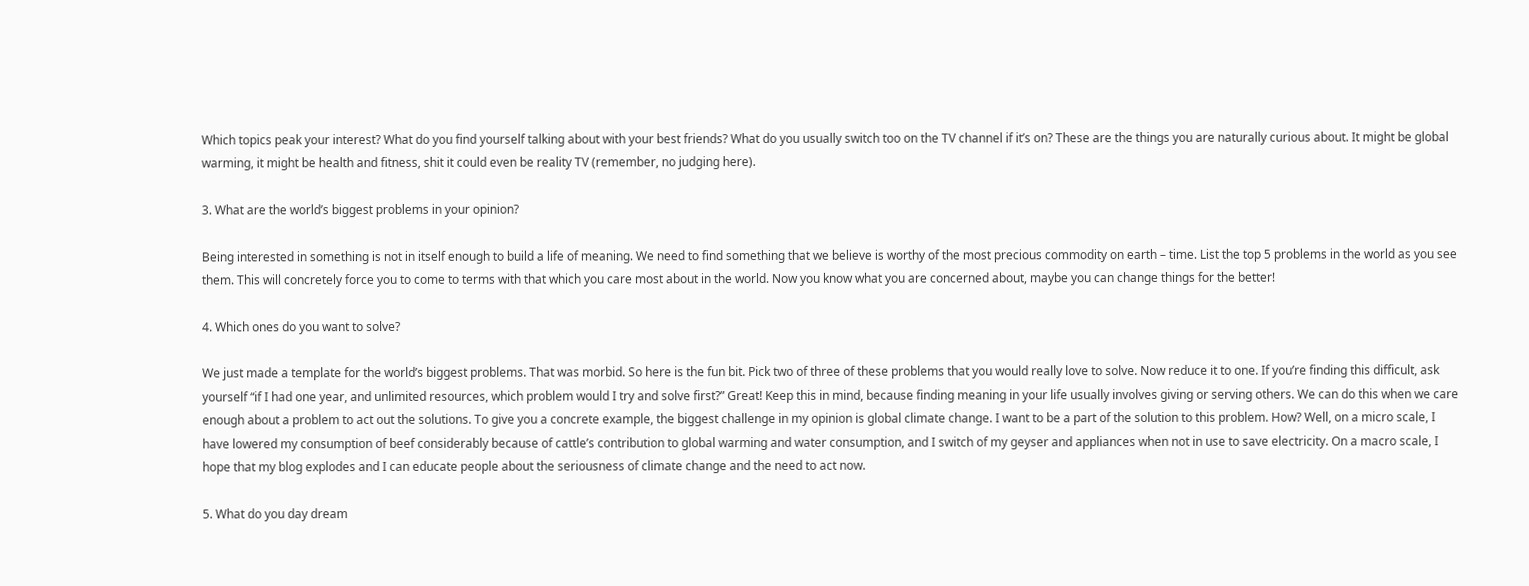Which topics peak your interest? What do you find yourself talking about with your best friends? What do you usually switch too on the TV channel if it’s on? These are the things you are naturally curious about. It might be global warming, it might be health and fitness, shit it could even be reality TV (remember, no judging here).

3. What are the world’s biggest problems in your opinion?

Being interested in something is not in itself enough to build a life of meaning. We need to find something that we believe is worthy of the most precious commodity on earth – time. List the top 5 problems in the world as you see them. This will concretely force you to come to terms with that which you care most about in the world. Now you know what you are concerned about, maybe you can change things for the better!

4. Which ones do you want to solve?

We just made a template for the world’s biggest problems. That was morbid. So here is the fun bit. Pick two of three of these problems that you would really love to solve. Now reduce it to one. If you’re finding this difficult, ask yourself “if I had one year, and unlimited resources, which problem would I try and solve first?” Great! Keep this in mind, because finding meaning in your life usually involves giving or serving others. We can do this when we care enough about a problem to act out the solutions. To give you a concrete example, the biggest challenge in my opinion is global climate change. I want to be a part of the solution to this problem. How? Well, on a micro scale, I have lowered my consumption of beef considerably because of cattle’s contribution to global warming and water consumption, and I switch of my geyser and appliances when not in use to save electricity. On a macro scale, I hope that my blog explodes and I can educate people about the seriousness of climate change and the need to act now.

5. What do you day dream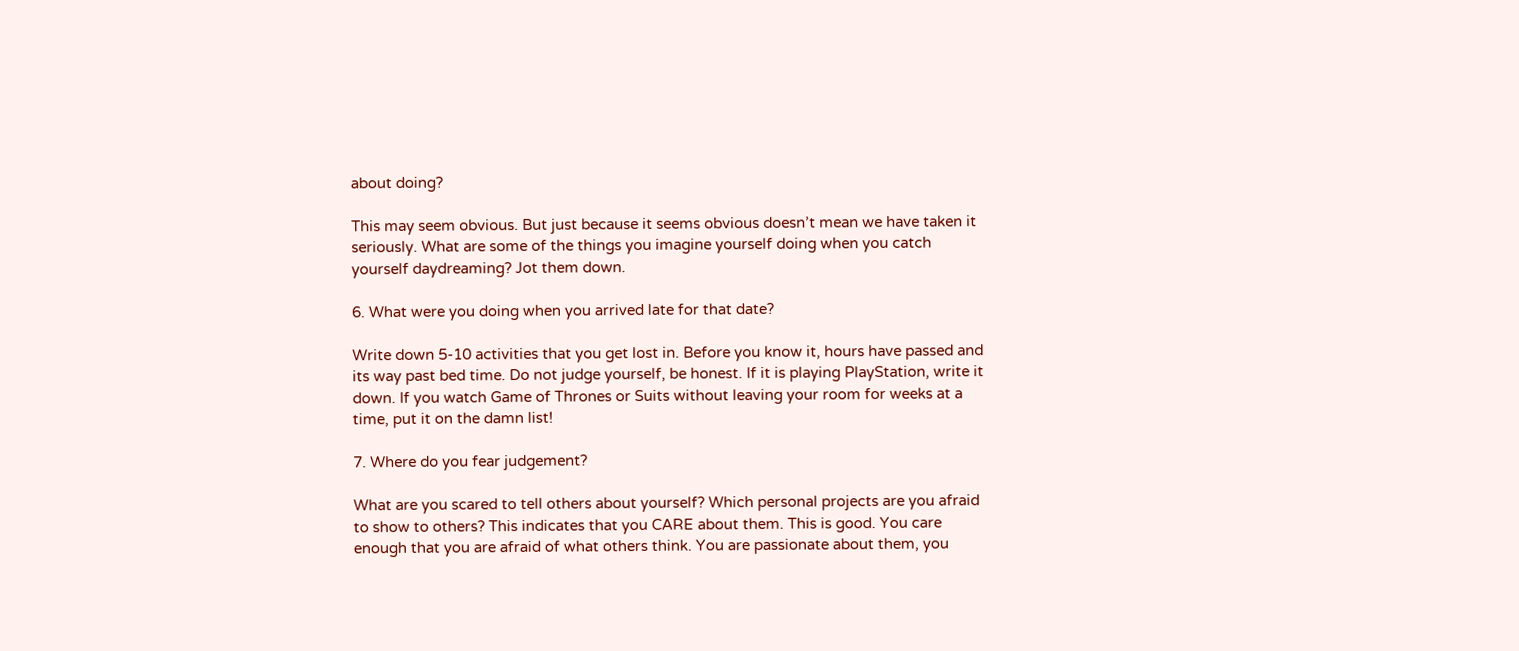about doing?

This may seem obvious. But just because it seems obvious doesn’t mean we have taken it seriously. What are some of the things you imagine yourself doing when you catch yourself daydreaming? Jot them down.

6. What were you doing when you arrived late for that date?

Write down 5-10 activities that you get lost in. Before you know it, hours have passed and its way past bed time. Do not judge yourself, be honest. If it is playing PlayStation, write it down. If you watch Game of Thrones or Suits without leaving your room for weeks at a time, put it on the damn list!

7. Where do you fear judgement?

What are you scared to tell others about yourself? Which personal projects are you afraid to show to others? This indicates that you CARE about them. This is good. You care enough that you are afraid of what others think. You are passionate about them, you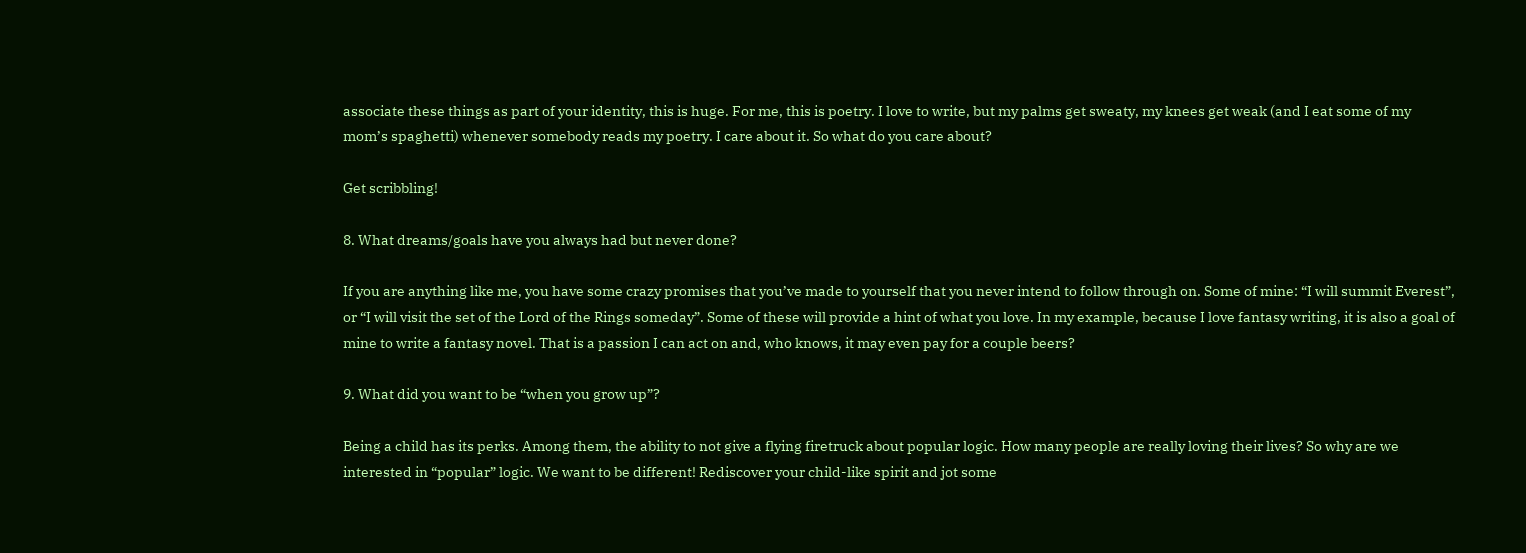associate these things as part of your identity, this is huge. For me, this is poetry. I love to write, but my palms get sweaty, my knees get weak (and I eat some of my mom’s spaghetti) whenever somebody reads my poetry. I care about it. So what do you care about?

Get scribbling!

8. What dreams/goals have you always had but never done?

If you are anything like me, you have some crazy promises that you’ve made to yourself that you never intend to follow through on. Some of mine: “I will summit Everest”, or “I will visit the set of the Lord of the Rings someday”. Some of these will provide a hint of what you love. In my example, because I love fantasy writing, it is also a goal of mine to write a fantasy novel. That is a passion I can act on and, who knows, it may even pay for a couple beers?

9. What did you want to be “when you grow up”?

Being a child has its perks. Among them, the ability to not give a flying firetruck about popular logic. How many people are really loving their lives? So why are we interested in “popular” logic. We want to be different! Rediscover your child-like spirit and jot some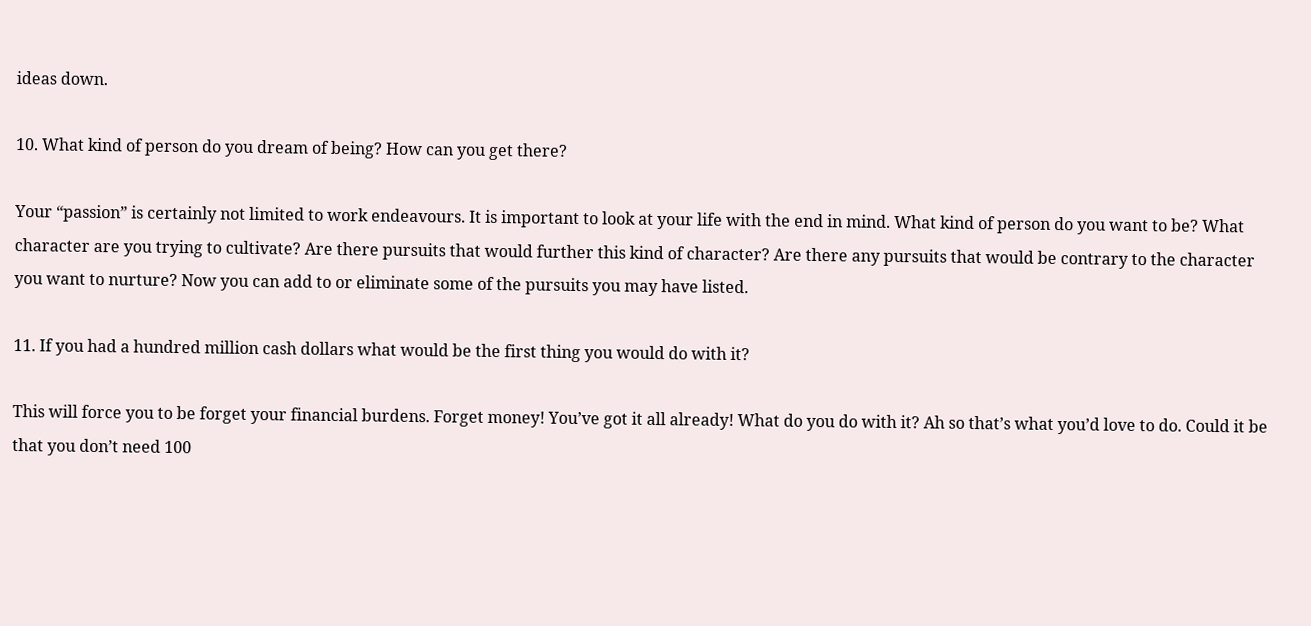ideas down.

10. What kind of person do you dream of being? How can you get there?

Your “passion” is certainly not limited to work endeavours. It is important to look at your life with the end in mind. What kind of person do you want to be? What character are you trying to cultivate? Are there pursuits that would further this kind of character? Are there any pursuits that would be contrary to the character you want to nurture? Now you can add to or eliminate some of the pursuits you may have listed.

11. If you had a hundred million cash dollars what would be the first thing you would do with it?

This will force you to be forget your financial burdens. Forget money! You’ve got it all already! What do you do with it? Ah so that’s what you’d love to do. Could it be that you don’t need 100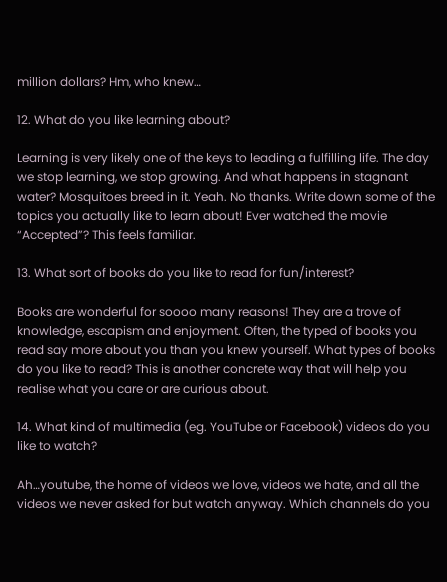million dollars? Hm, who knew…

12. What do you like learning about?

Learning is very likely one of the keys to leading a fulfilling life. The day we stop learning, we stop growing. And what happens in stagnant water? Mosquitoes breed in it. Yeah. No thanks. Write down some of the topics you actually like to learn about! Ever watched the movie “Accepted”? This feels familiar.

13. What sort of books do you like to read for fun/interest?

Books are wonderful for soooo many reasons! They are a trove of knowledge, escapism and enjoyment. Often, the typed of books you read say more about you than you knew yourself. What types of books do you like to read? This is another concrete way that will help you realise what you care or are curious about.

14. What kind of multimedia (eg. YouTube or Facebook) videos do you like to watch?

Ah…youtube, the home of videos we love, videos we hate, and all the videos we never asked for but watch anyway. Which channels do you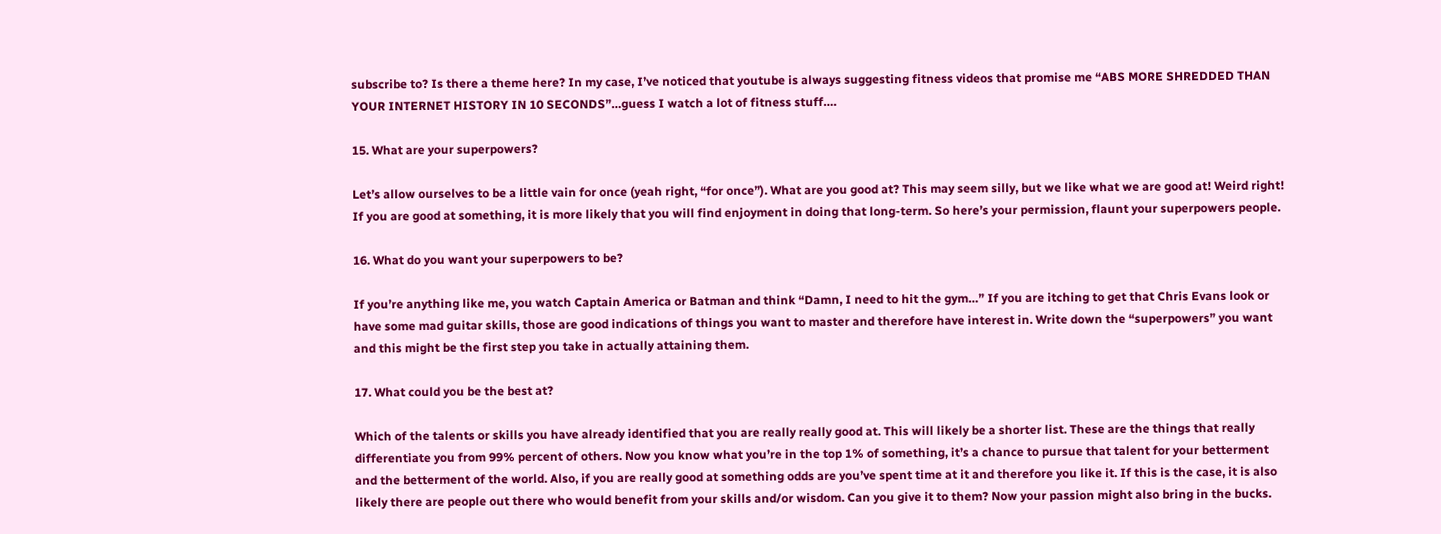subscribe to? Is there a theme here? In my case, I’ve noticed that youtube is always suggesting fitness videos that promise me “ABS MORE SHREDDED THAN YOUR INTERNET HISTORY IN 10 SECONDS”…guess I watch a lot of fitness stuff….

15. What are your superpowers?

Let’s allow ourselves to be a little vain for once (yeah right, “for once”). What are you good at? This may seem silly, but we like what we are good at! Weird right! If you are good at something, it is more likely that you will find enjoyment in doing that long-term. So here’s your permission, flaunt your superpowers people.

16. What do you want your superpowers to be?

If you’re anything like me, you watch Captain America or Batman and think “Damn, I need to hit the gym…” If you are itching to get that Chris Evans look or have some mad guitar skills, those are good indications of things you want to master and therefore have interest in. Write down the “superpowers” you want and this might be the first step you take in actually attaining them.

17. What could you be the best at?

Which of the talents or skills you have already identified that you are really really good at. This will likely be a shorter list. These are the things that really differentiate you from 99% percent of others. Now you know what you’re in the top 1% of something, it’s a chance to pursue that talent for your betterment and the betterment of the world. Also, if you are really good at something odds are you’ve spent time at it and therefore you like it. If this is the case, it is also likely there are people out there who would benefit from your skills and/or wisdom. Can you give it to them? Now your passion might also bring in the bucks.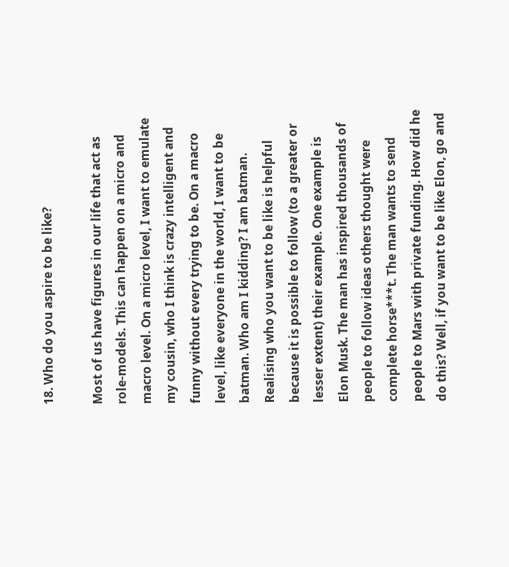18. Who do you aspire to be like?

Most of us have figures in our life that act as role-models. This can happen on a micro and macro level. On a micro level, I want to emulate my cousin, who I think is crazy intelligent and funny without every trying to be. On a macro level, like everyone in the world, I want to be batman. Who am I kidding? I am batman. Realising who you want to be like is helpful because it is possible to follow (to a greater or lesser extent) their example. One example is Elon Musk. The man has inspired thousands of people to follow ideas others thought were complete horse***t. The man wants to send people to Mars with private funding. How did he do this? Well, if you want to be like Elon, go and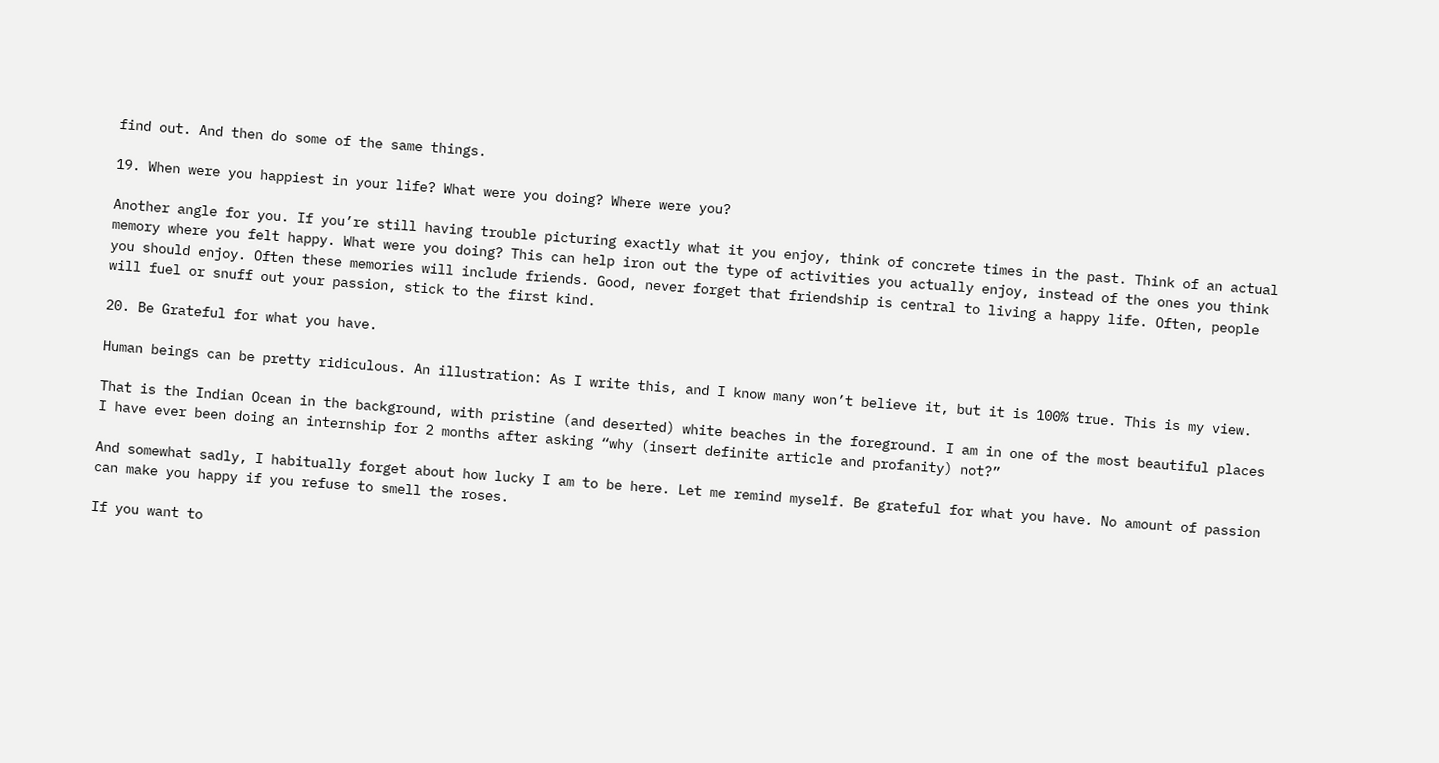find out. And then do some of the same things.

19. When were you happiest in your life? What were you doing? Where were you?

Another angle for you. If you’re still having trouble picturing exactly what it you enjoy, think of concrete times in the past. Think of an actual memory where you felt happy. What were you doing? This can help iron out the type of activities you actually enjoy, instead of the ones you think you should enjoy. Often these memories will include friends. Good, never forget that friendship is central to living a happy life. Often, people will fuel or snuff out your passion, stick to the first kind.

20. Be Grateful for what you have.

Human beings can be pretty ridiculous. An illustration: As I write this, and I know many won’t believe it, but it is 100% true. This is my view.

That is the Indian Ocean in the background, with pristine (and deserted) white beaches in the foreground. I am in one of the most beautiful places I have ever been doing an internship for 2 months after asking “why (insert definite article and profanity) not?”

And somewhat sadly, I habitually forget about how lucky I am to be here. Let me remind myself. Be grateful for what you have. No amount of passion can make you happy if you refuse to smell the roses.

If you want to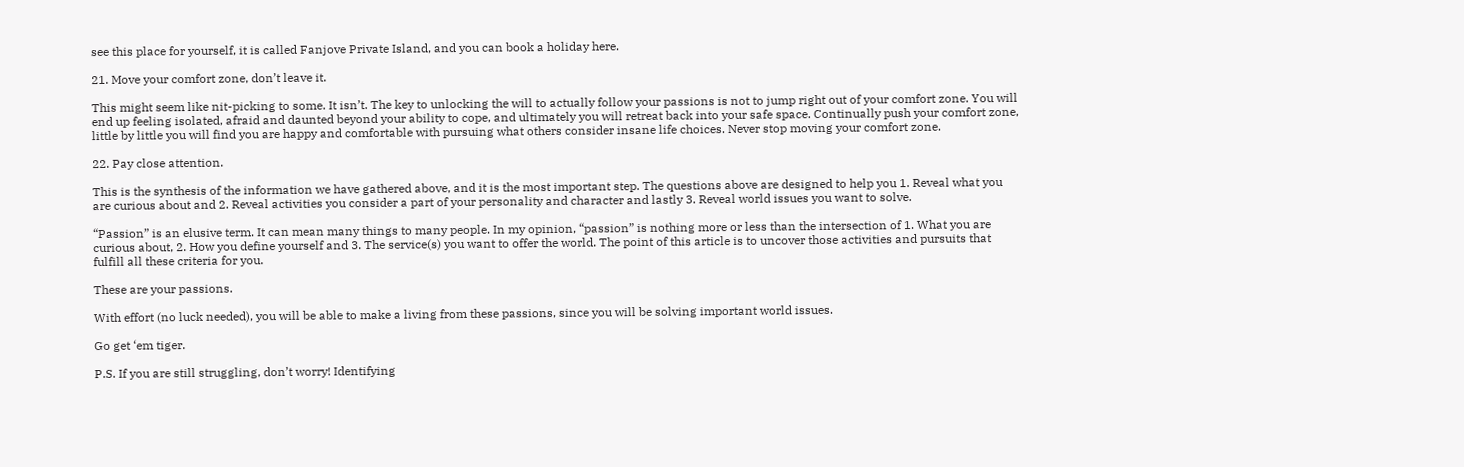see this place for yourself, it is called Fanjove Private Island, and you can book a holiday here.

21. Move your comfort zone, don’t leave it.

This might seem like nit-picking to some. It isn’t. The key to unlocking the will to actually follow your passions is not to jump right out of your comfort zone. You will end up feeling isolated, afraid and daunted beyond your ability to cope, and ultimately you will retreat back into your safe space. Continually push your comfort zone, little by little you will find you are happy and comfortable with pursuing what others consider insane life choices. Never stop moving your comfort zone.

22. Pay close attention.

This is the synthesis of the information we have gathered above, and it is the most important step. The questions above are designed to help you 1. Reveal what you are curious about and 2. Reveal activities you consider a part of your personality and character and lastly 3. Reveal world issues you want to solve.

“Passion” is an elusive term. It can mean many things to many people. In my opinion, “passion” is nothing more or less than the intersection of 1. What you are curious about, 2. How you define yourself and 3. The service(s) you want to offer the world. The point of this article is to uncover those activities and pursuits that fulfill all these criteria for you.

These are your passions.

With effort (no luck needed), you will be able to make a living from these passions, since you will be solving important world issues.

Go get ‘em tiger.

P.S. If you are still struggling, don’t worry! Identifying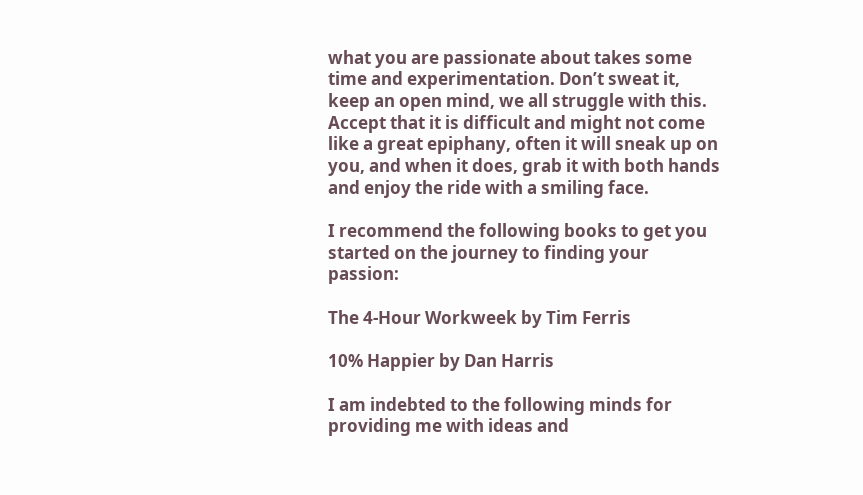what you are passionate about takes some time and experimentation. Don’t sweat it, keep an open mind, we all struggle with this. Accept that it is difficult and might not come like a great epiphany, often it will sneak up on you, and when it does, grab it with both hands and enjoy the ride with a smiling face.

I recommend the following books to get you started on the journey to finding your passion:

The 4-Hour Workweek by Tim Ferris

10% Happier by Dan Harris

I am indebted to the following minds for providing me with ideas and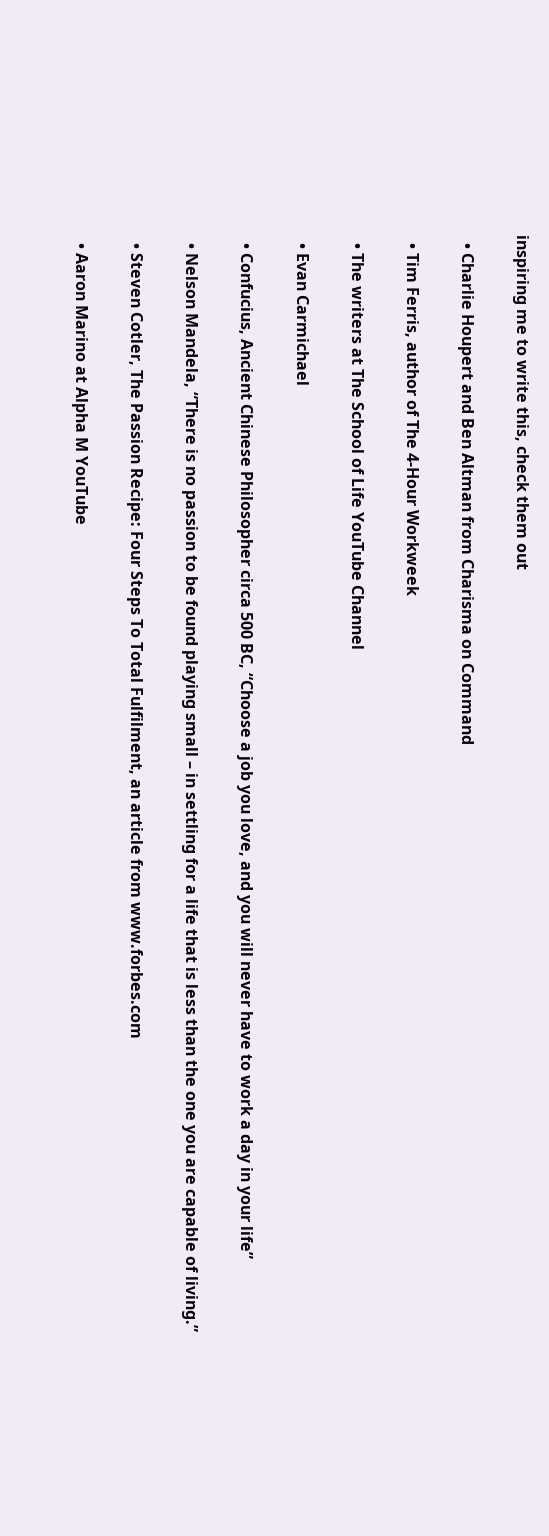inspiring me to write this, check them out

  • Charlie Houpert and Ben Altman from Charisma on Command

  • Tim Ferris, author of The 4-Hour Workweek

  • The writers at The School of Life YouTube Channel

  • Evan Carmichael

  • Confucius, Ancient Chinese Philosopher circa 500 BC, “Choose a job you love, and you will never have to work a day in your life”

  • Nelson Mandela, “There is no passion to be found playing small – in settling for a life that is less than the one you are capable of living.”

  • Steven Cotler, The Passion Recipe: Four Steps To Total Fulfilment, an article from www.forbes.com

  • Aaron Marino at Alpha M YouTube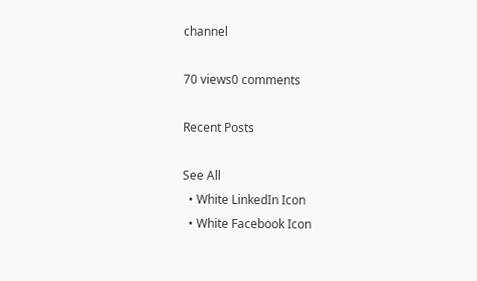channel

70 views0 comments

Recent Posts

See All
  • White LinkedIn Icon
  • White Facebook Icon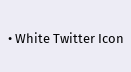• White Twitter Icon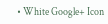• White Google+ Icon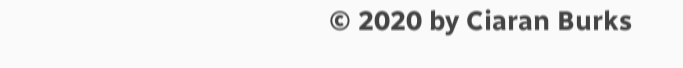© 2020 by Ciaran Burks